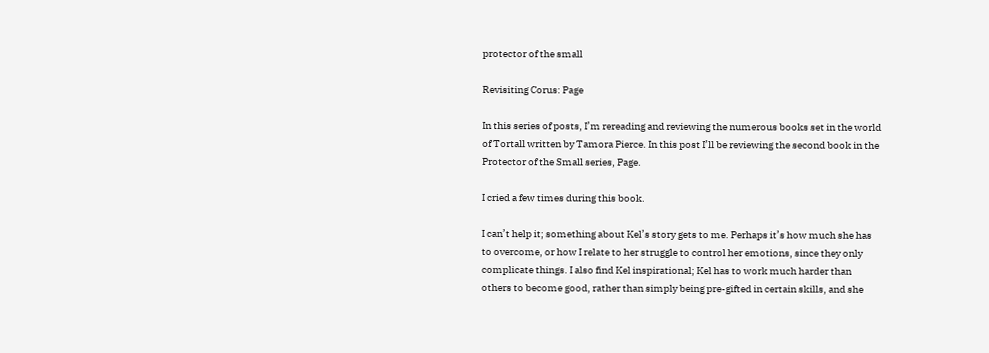protector of the small

Revisiting Corus: Page

In this series of posts, I’m rereading and reviewing the numerous books set in the world of Tortall written by Tamora Pierce. In this post I’ll be reviewing the second book in the Protector of the Small series, Page.

I cried a few times during this book.

I can’t help it; something about Kel’s story gets to me. Perhaps it’s how much she has to overcome, or how I relate to her struggle to control her emotions, since they only complicate things. I also find Kel inspirational; Kel has to work much harder than others to become good, rather than simply being pre-gifted in certain skills, and she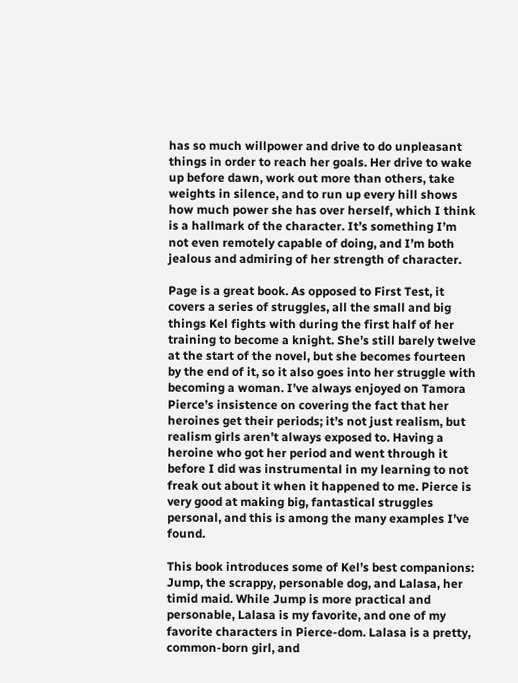has so much willpower and drive to do unpleasant things in order to reach her goals. Her drive to wake up before dawn, work out more than others, take weights in silence, and to run up every hill shows how much power she has over herself, which I think is a hallmark of the character. It’s something I’m not even remotely capable of doing, and I’m both jealous and admiring of her strength of character.

Page is a great book. As opposed to First Test, it covers a series of struggles, all the small and big things Kel fights with during the first half of her training to become a knight. She’s still barely twelve at the start of the novel, but she becomes fourteen by the end of it, so it also goes into her struggle with becoming a woman. I’ve always enjoyed on Tamora Pierce’s insistence on covering the fact that her heroines get their periods; it’s not just realism, but realism girls aren’t always exposed to. Having a heroine who got her period and went through it before I did was instrumental in my learning to not freak out about it when it happened to me. Pierce is very good at making big, fantastical struggles personal, and this is among the many examples I’ve found.

This book introduces some of Kel’s best companions: Jump, the scrappy, personable dog, and Lalasa, her timid maid. While Jump is more practical and personable, Lalasa is my favorite, and one of my favorite characters in Pierce-dom. Lalasa is a pretty, common-born girl, and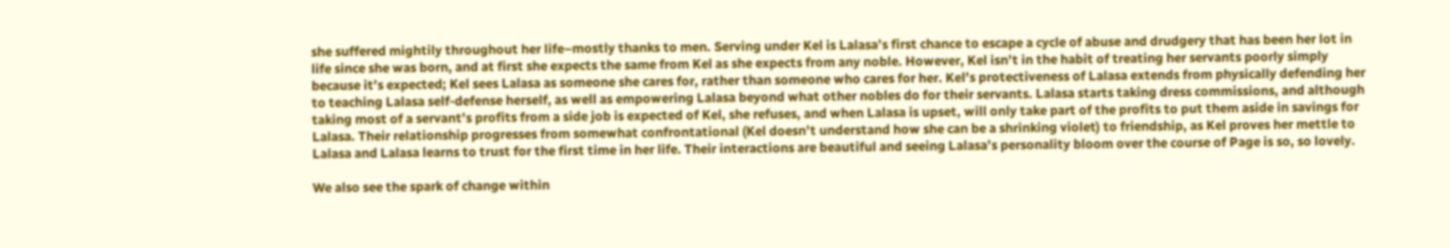she suffered mightily throughout her life–mostly thanks to men. Serving under Kel is Lalasa’s first chance to escape a cycle of abuse and drudgery that has been her lot in life since she was born, and at first she expects the same from Kel as she expects from any noble. However, Kel isn’t in the habit of treating her servants poorly simply because it’s expected; Kel sees Lalasa as someone she cares for, rather than someone who cares for her. Kel’s protectiveness of Lalasa extends from physically defending her to teaching Lalasa self-defense herself, as well as empowering Lalasa beyond what other nobles do for their servants. Lalasa starts taking dress commissions, and although taking most of a servant’s profits from a side job is expected of Kel, she refuses, and when Lalasa is upset, will only take part of the profits to put them aside in savings for Lalasa. Their relationship progresses from somewhat confrontational (Kel doesn’t understand how she can be a shrinking violet) to friendship, as Kel proves her mettle to Lalasa and Lalasa learns to trust for the first time in her life. Their interactions are beautiful and seeing Lalasa’s personality bloom over the course of Page is so, so lovely.

We also see the spark of change within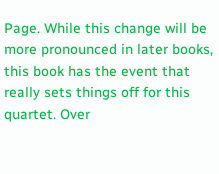Page. While this change will be more pronounced in later books, this book has the event that really sets things off for this quartet. Over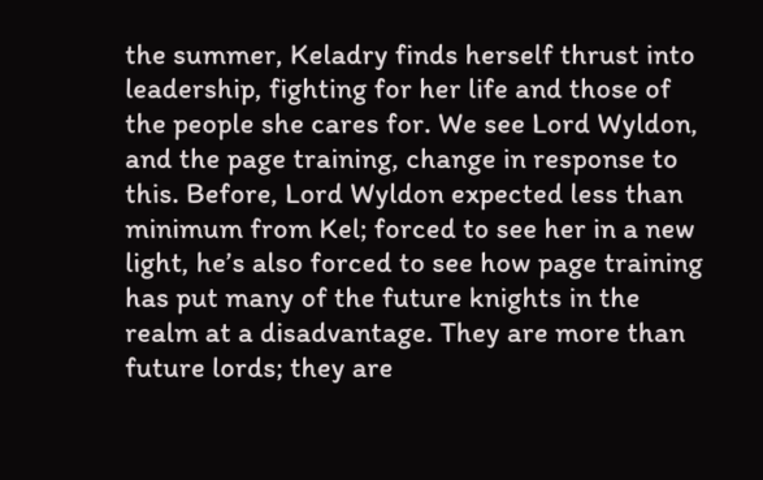the summer, Keladry finds herself thrust into leadership, fighting for her life and those of the people she cares for. We see Lord Wyldon, and the page training, change in response to this. Before, Lord Wyldon expected less than minimum from Kel; forced to see her in a new light, he’s also forced to see how page training has put many of the future knights in the realm at a disadvantage. They are more than future lords; they are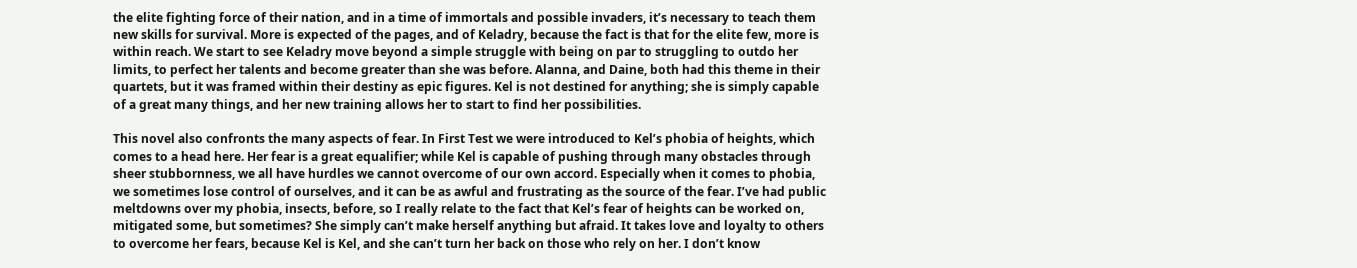the elite fighting force of their nation, and in a time of immortals and possible invaders, it’s necessary to teach them new skills for survival. More is expected of the pages, and of Keladry, because the fact is that for the elite few, more is within reach. We start to see Keladry move beyond a simple struggle with being on par to struggling to outdo her limits, to perfect her talents and become greater than she was before. Alanna, and Daine, both had this theme in their quartets, but it was framed within their destiny as epic figures. Kel is not destined for anything; she is simply capable of a great many things, and her new training allows her to start to find her possibilities.

This novel also confronts the many aspects of fear. In First Test we were introduced to Kel’s phobia of heights, which comes to a head here. Her fear is a great equalifier; while Kel is capable of pushing through many obstacles through sheer stubbornness, we all have hurdles we cannot overcome of our own accord. Especially when it comes to phobia, we sometimes lose control of ourselves, and it can be as awful and frustrating as the source of the fear. I’ve had public meltdowns over my phobia, insects, before, so I really relate to the fact that Kel’s fear of heights can be worked on, mitigated some, but sometimes? She simply can’t make herself anything but afraid. It takes love and loyalty to others to overcome her fears, because Kel is Kel, and she can’t turn her back on those who rely on her. I don’t know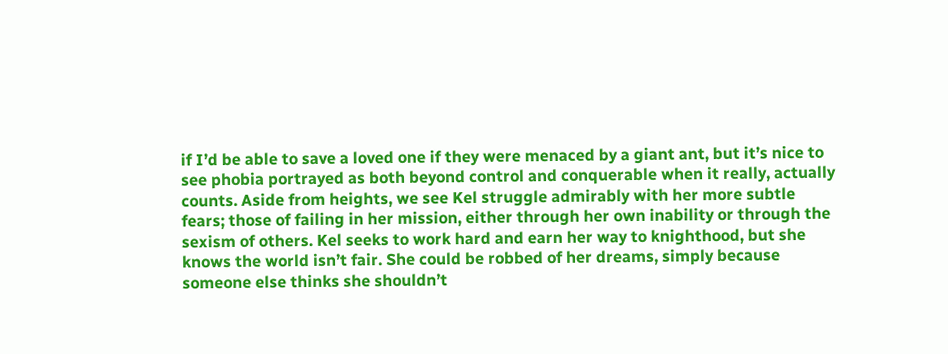if I’d be able to save a loved one if they were menaced by a giant ant, but it’s nice to see phobia portrayed as both beyond control and conquerable when it really, actually counts. Aside from heights, we see Kel struggle admirably with her more subtle fears; those of failing in her mission, either through her own inability or through the sexism of others. Kel seeks to work hard and earn her way to knighthood, but she knows the world isn’t fair. She could be robbed of her dreams, simply because someone else thinks she shouldn’t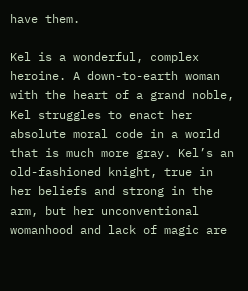have them.

Kel is a wonderful, complex heroine. A down-to-earth woman with the heart of a grand noble, Kel struggles to enact her absolute moral code in a world that is much more gray. Kel’s an old-fashioned knight, true in her beliefs and strong in the arm, but her unconventional womanhood and lack of magic are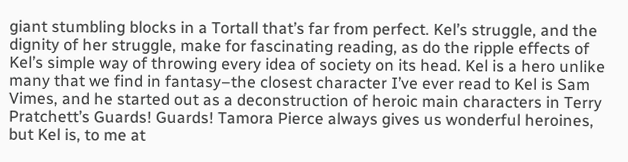giant stumbling blocks in a Tortall that’s far from perfect. Kel’s struggle, and the dignity of her struggle, make for fascinating reading, as do the ripple effects of Kel’s simple way of throwing every idea of society on its head. Kel is a hero unlike many that we find in fantasy–the closest character I’ve ever read to Kel is Sam Vimes, and he started out as a deconstruction of heroic main characters in Terry Pratchett’s Guards! Guards! Tamora Pierce always gives us wonderful heroines, but Kel is, to me at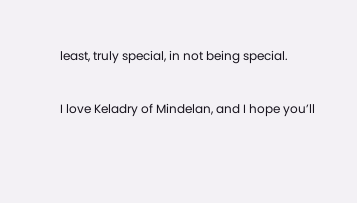least, truly special, in not being special.

I love Keladry of Mindelan, and I hope you’ll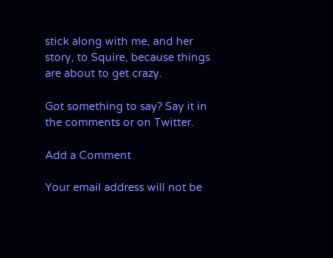stick along with me, and her story, to Squire, because things are about to get crazy.

Got something to say? Say it in the comments or on Twitter.

Add a Comment

Your email address will not be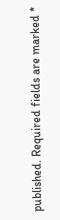published. Required fields are marked *